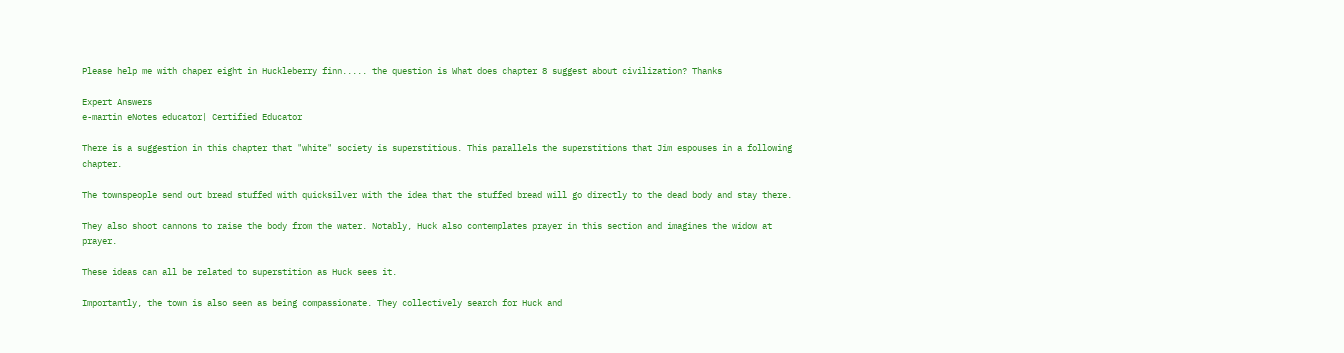Please help me with chaper eight in Huckleberry finn..... the question is What does chapter 8 suggest about civilization? Thanks

Expert Answers
e-martin eNotes educator| Certified Educator

There is a suggestion in this chapter that "white" society is superstitious. This parallels the superstitions that Jim espouses in a following chapter.

The townspeople send out bread stuffed with quicksilver with the idea that the stuffed bread will go directly to the dead body and stay there.

They also shoot cannons to raise the body from the water. Notably, Huck also contemplates prayer in this section and imagines the widow at prayer.

These ideas can all be related to superstition as Huck sees it.

Importantly, the town is also seen as being compassionate. They collectively search for Huck and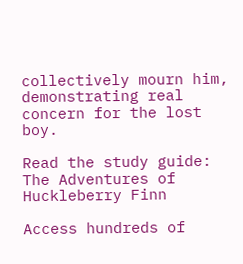collectively mourn him, demonstrating real concern for the lost boy.

Read the study guide:
The Adventures of Huckleberry Finn

Access hundreds of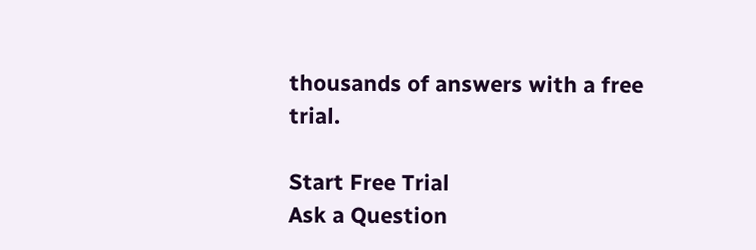thousands of answers with a free trial.

Start Free Trial
Ask a Question